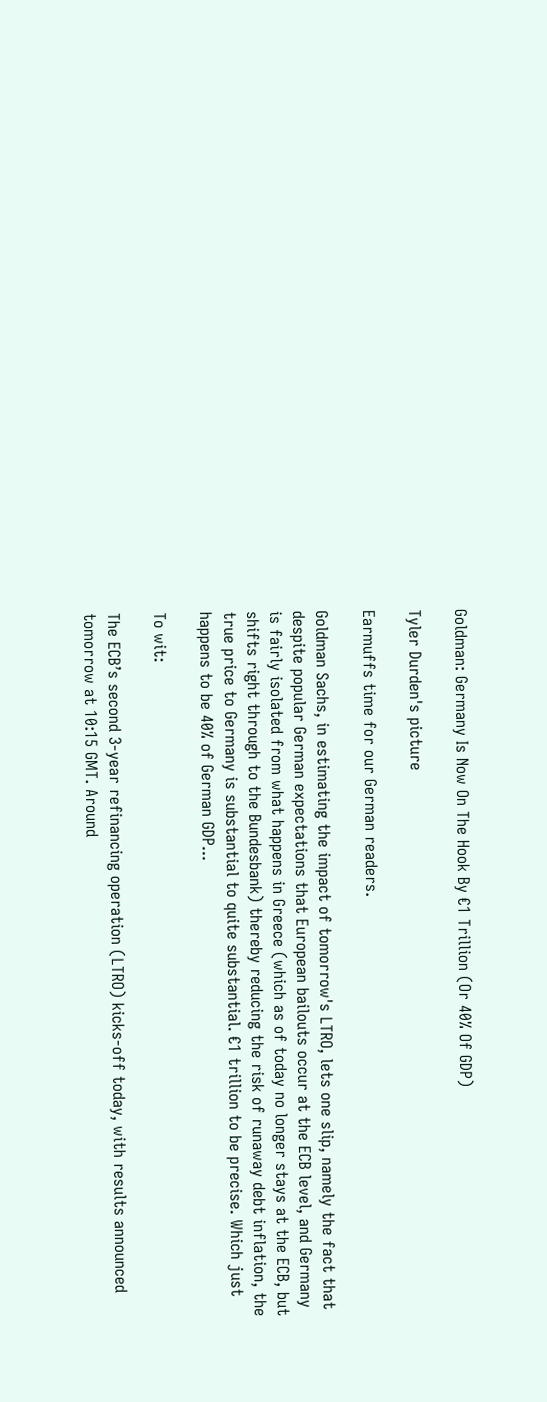Goldman: Germany Is Now On The Hook By €1 Trillion (Or 40% Of GDP)

Tyler Durden's picture

Earmuffs time for our German readers.

Goldman Sachs, in estimating the impact of tomorrow's LTRO, lets one slip, namely the fact that despite popular German expectations that European bailouts occur at the ECB level, and Germany is fairly isolated from what happens in Greece (which as of today no longer stays at the ECB, but shifts right through to the Bundesbank) thereby reducing the risk of runaway debt inflation, the true price to Germany is substantial to quite substantial. €1 trillion to be precise. Which just happens to be 40% of German GDP...

To wit:

The ECB’s second 3-year refinancing operation (LTRO) kicks-off today, with results announced tomorrow at 10:15 GMT. Around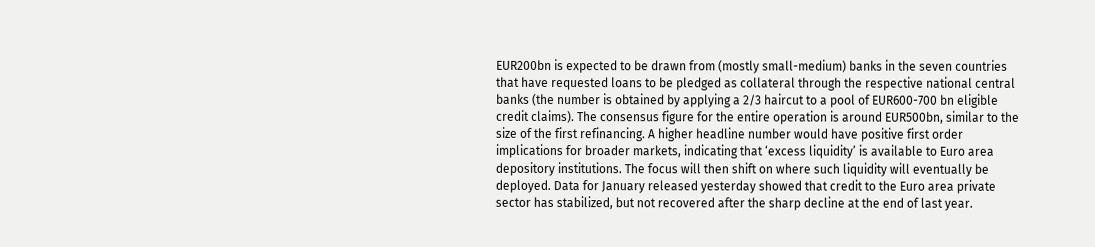EUR200bn is expected to be drawn from (mostly small-medium) banks in the seven countries that have requested loans to be pledged as collateral through the respective national central banks (the number is obtained by applying a 2/3 haircut to a pool of EUR600-700 bn eligible credit claims). The consensus figure for the entire operation is around EUR500bn, similar to the size of the first refinancing. A higher headline number would have positive first order implications for broader markets, indicating that ‘excess liquidity’ is available to Euro area depository institutions. The focus will then shift on where such liquidity will eventually be deployed. Data for January released yesterday showed that credit to the Euro area private sector has stabilized, but not recovered after the sharp decline at the end of last year.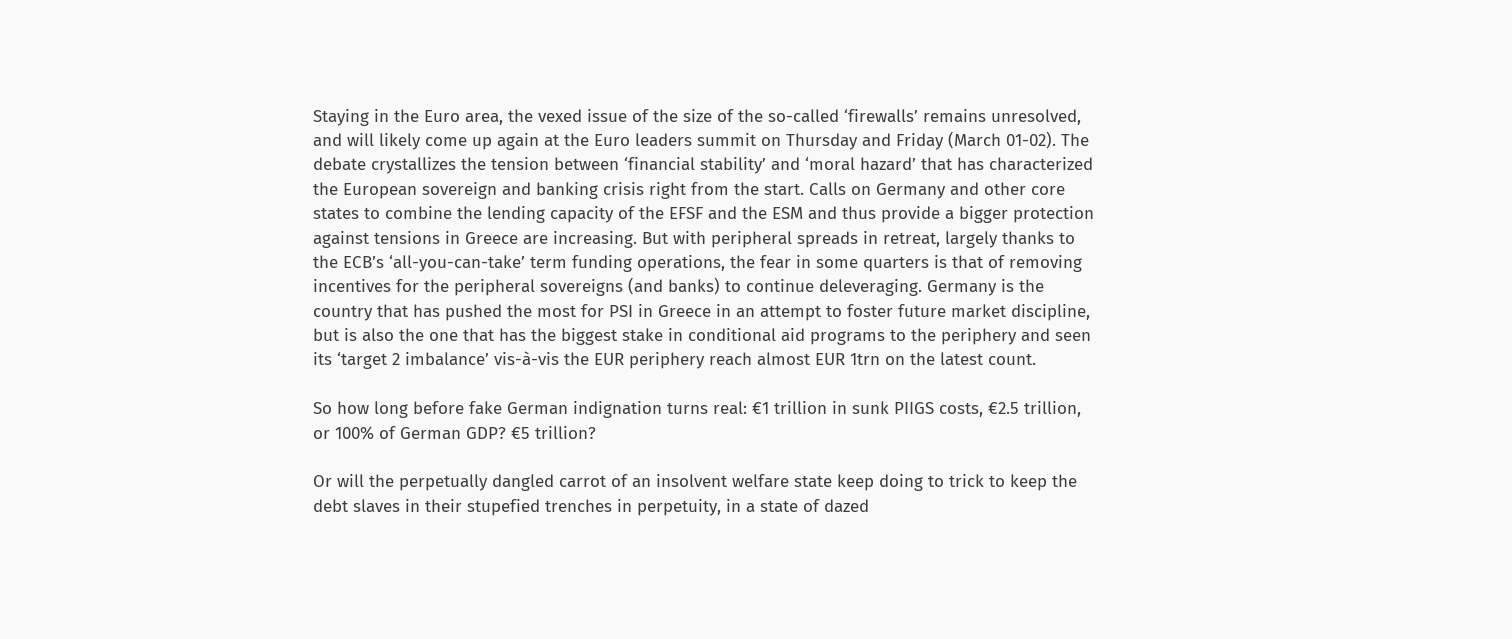Staying in the Euro area, the vexed issue of the size of the so-called ‘firewalls’ remains unresolved, and will likely come up again at the Euro leaders summit on Thursday and Friday (March 01-02). The debate crystallizes the tension between ‘financial stability’ and ‘moral hazard’ that has characterized the European sovereign and banking crisis right from the start. Calls on Germany and other core states to combine the lending capacity of the EFSF and the ESM and thus provide a bigger protection against tensions in Greece are increasing. But with peripheral spreads in retreat, largely thanks to the ECB’s ‘all-you-can-take’ term funding operations, the fear in some quarters is that of removing incentives for the peripheral sovereigns (and banks) to continue deleveraging. Germany is the country that has pushed the most for PSI in Greece in an attempt to foster future market discipline, but is also the one that has the biggest stake in conditional aid programs to the periphery and seen its ‘target 2 imbalance’ vis-à-vis the EUR periphery reach almost EUR 1trn on the latest count.

So how long before fake German indignation turns real: €1 trillion in sunk PIIGS costs, €2.5 trillion, or 100% of German GDP? €5 trillion?

Or will the perpetually dangled carrot of an insolvent welfare state keep doing to trick to keep the debt slaves in their stupefied trenches in perpetuity, in a state of dazed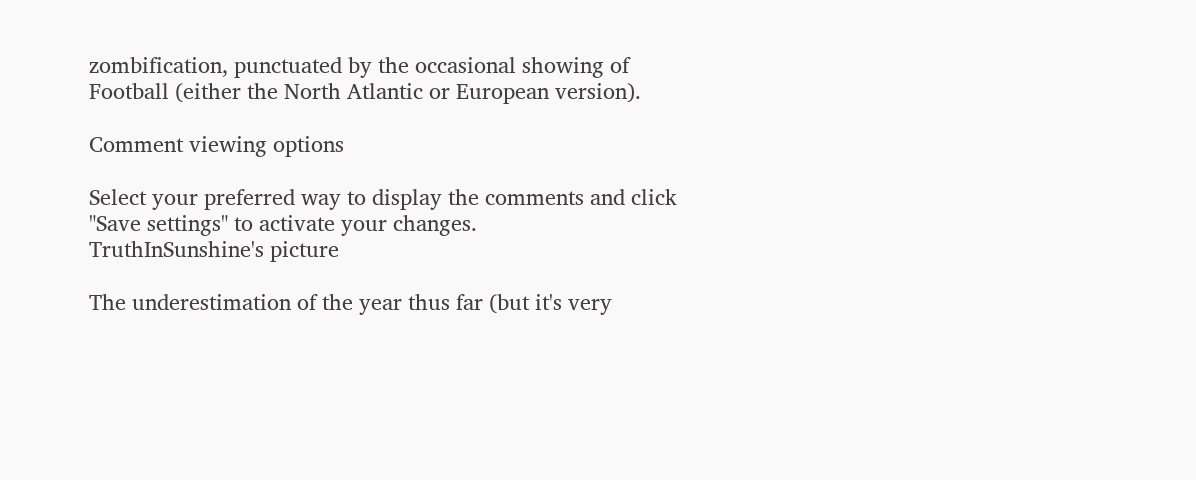zombification, punctuated by the occasional showing of Football (either the North Atlantic or European version).

Comment viewing options

Select your preferred way to display the comments and click "Save settings" to activate your changes.
TruthInSunshine's picture

The underestimation of the year thus far (but it's very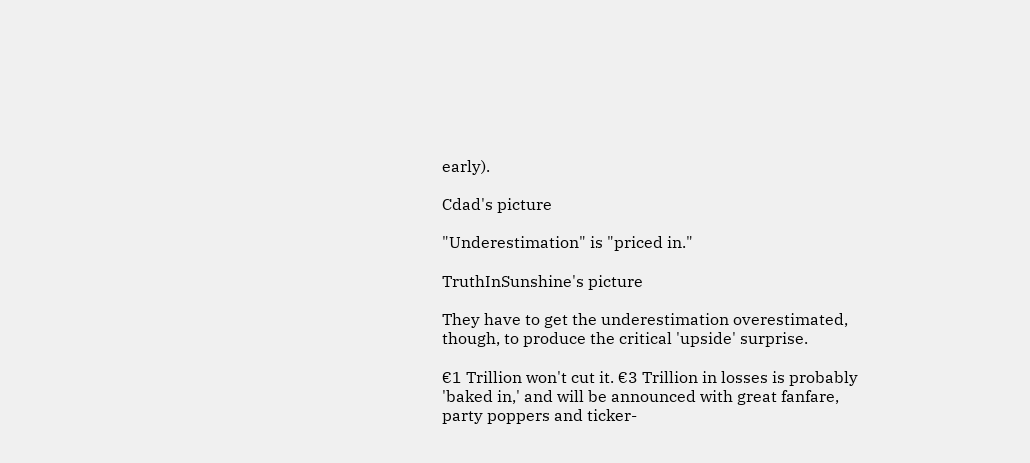early).

Cdad's picture

"Underestimation" is "priced in."

TruthInSunshine's picture

They have to get the underestimation overestimated, though, to produce the critical 'upside' surprise.

€1 Trillion won't cut it. €3 Trillion in losses is probably 'baked in,' and will be announced with great fanfare, party poppers and ticker-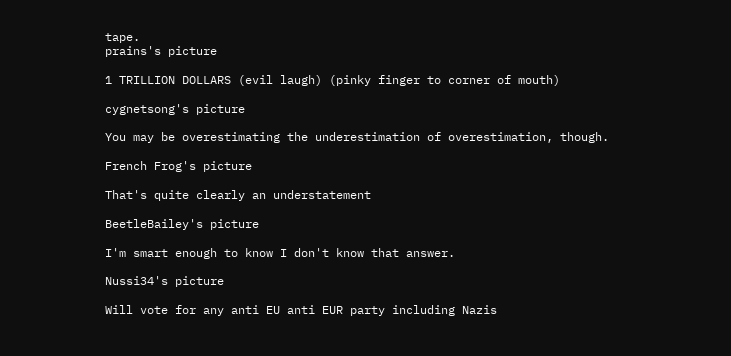tape.
prains's picture

1 TRILLION DOLLARS (evil laugh) (pinky finger to corner of mouth)

cygnetsong's picture

You may be overestimating the underestimation of overestimation, though.

French Frog's picture

That's quite clearly an understatement

BeetleBailey's picture

I'm smart enough to know I don't know that answer.

Nussi34's picture

Will vote for any anti EU anti EUR party including Nazis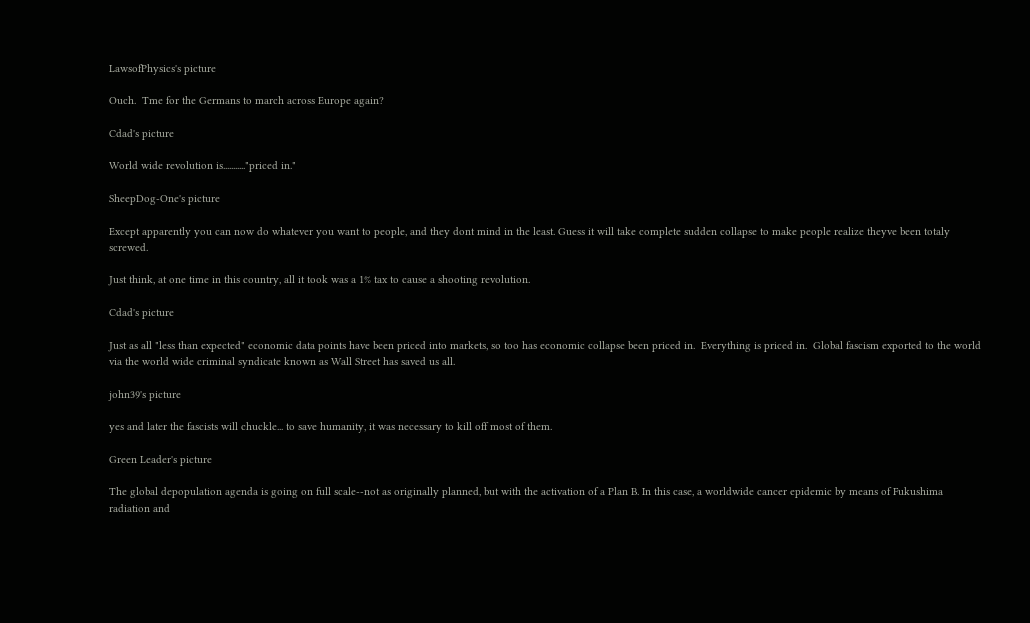LawsofPhysics's picture

Ouch.  Tme for the Germans to march across Europe again?

Cdad's picture

World wide revolution is..........."priced in."

SheepDog-One's picture

Except apparently you can now do whatever you want to people, and they dont mind in the least. Guess it will take complete sudden collapse to make people realize theyve been totaly screwed.

Just think, at one time in this country, all it took was a 1% tax to cause a shooting revolution.

Cdad's picture

Just as all "less than expected" economic data points have been priced into markets, so too has economic collapse been priced in.  Everything is priced in.  Global fascism exported to the world via the world wide criminal syndicate known as Wall Street has saved us all.

john39's picture

yes and later the fascists will chuckle... to save humanity, it was necessary to kill off most of them.

Green Leader's picture

The global depopulation agenda is going on full scale--not as originally planned, but with the activation of a Plan B. In this case, a worldwide cancer epidemic by means of Fukushima radiation and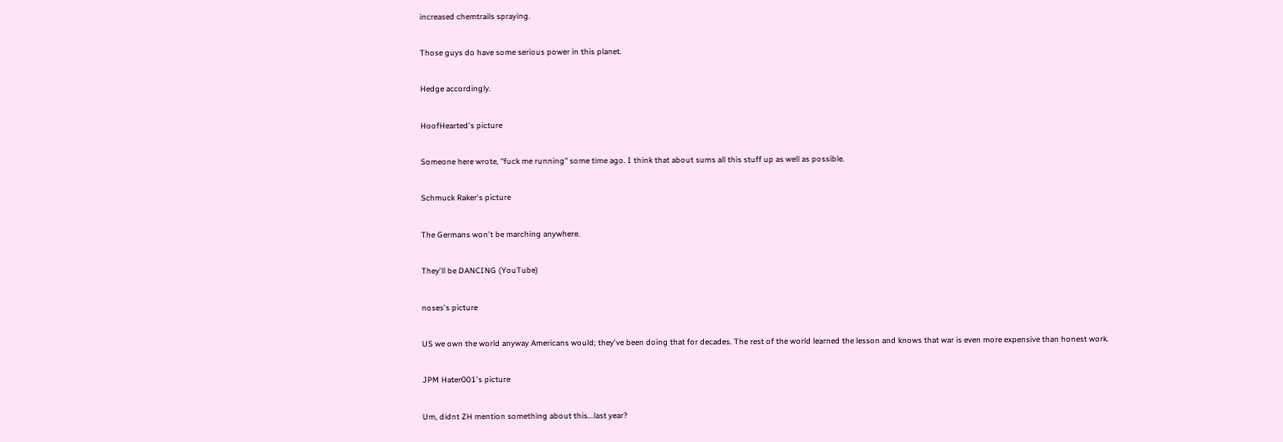increased chemtrails spraying.

Those guys do have some serious power in this planet.

Hedge accordingly.

HoofHearted's picture

Someone here wrote, "fuck me running" some time ago. I think that about sums all this stuff up as well as possible.

Schmuck Raker's picture

The Germans won't be marching anywhere.

They'll be DANCING (YouTube)

noses's picture

US we own the world anyway Americans would; they've been doing that for decades. The rest of the world learned the lesson and knows that war is even more expensive than honest work.

JPM Hater001's picture

Um, didnt ZH mention something about this...last year?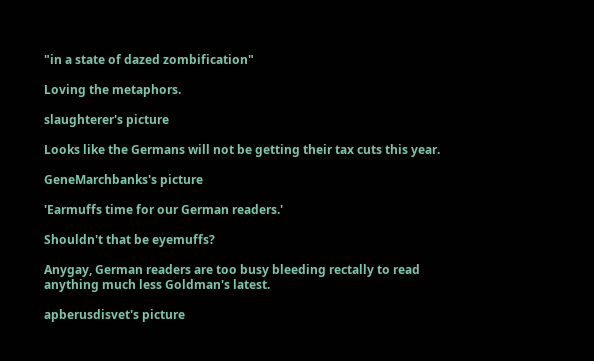"in a state of dazed zombification"

Loving the metaphors.

slaughterer's picture

Looks like the Germans will not be getting their tax cuts this year.

GeneMarchbanks's picture

'Earmuffs time for our German readers.'

Shouldn't that be eyemuffs?

Anygay, German readers are too busy bleeding rectally to read anything much less Goldman's latest.

apberusdisvet's picture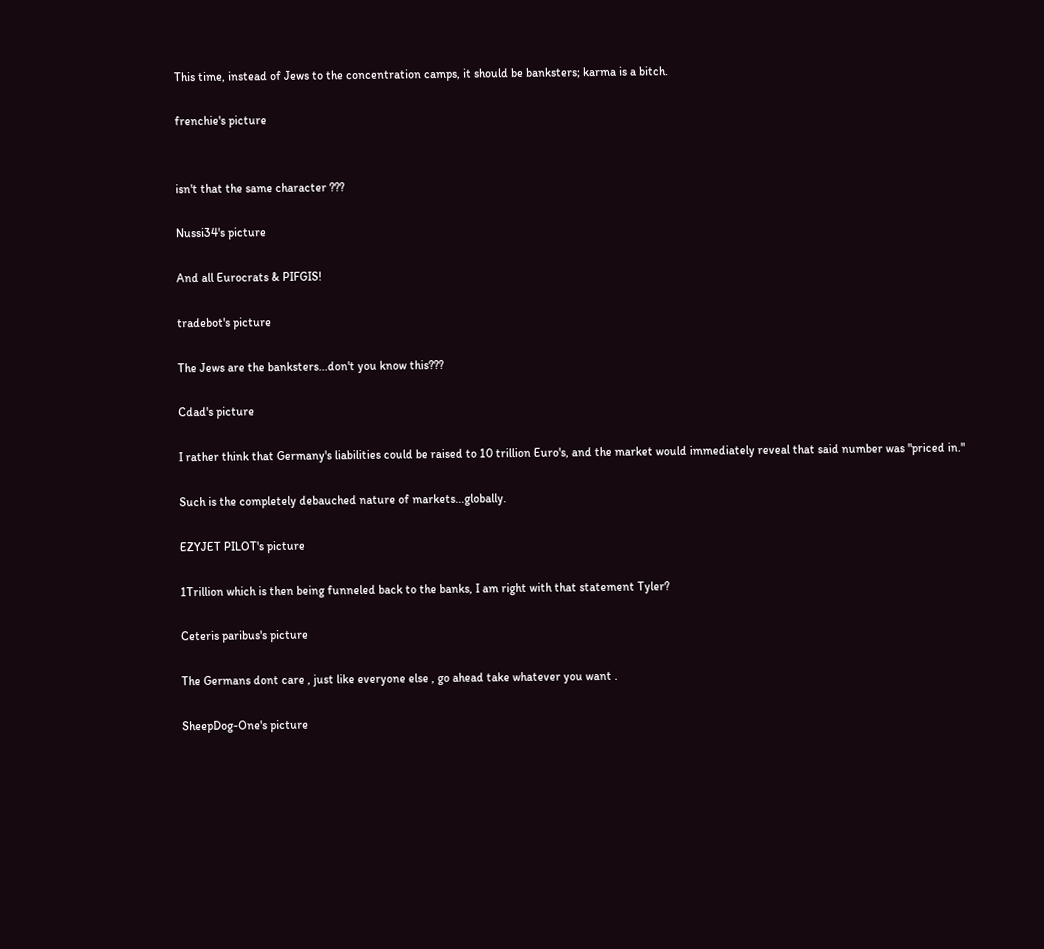This time, instead of Jews to the concentration camps, it should be banksters; karma is a bitch.

frenchie's picture


isn't that the same character ???

Nussi34's picture

And all Eurocrats & PIFGIS!

tradebot's picture

The Jews are the banksters...don't you know this???

Cdad's picture

I rather think that Germany's liabilities could be raised to 10 trillion Euro's, and the market would immediately reveal that said number was "priced in."

Such is the completely debauched nature of markets...globally.

EZYJET PILOT's picture

1Trillion which is then being funneled back to the banks, I am right with that statement Tyler?

Ceteris paribus's picture

The Germans dont care , just like everyone else , go ahead take whatever you want .

SheepDog-One's picture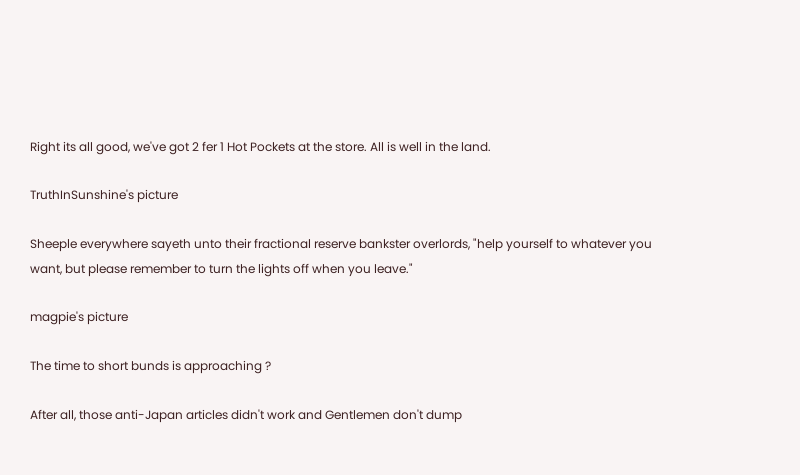Right its all good, we've got 2 fer 1 Hot Pockets at the store. All is well in the land.

TruthInSunshine's picture

Sheeple everywhere sayeth unto their fractional reserve bankster overlords, "help yourself to whatever you want, but please remember to turn the lights off when you leave."

magpie's picture

The time to short bunds is approaching ?

After all, those anti-Japan articles didn't work and Gentlemen don't dump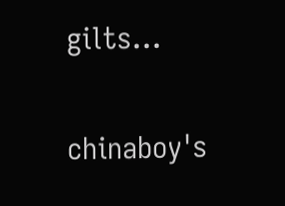gilts...

chinaboy's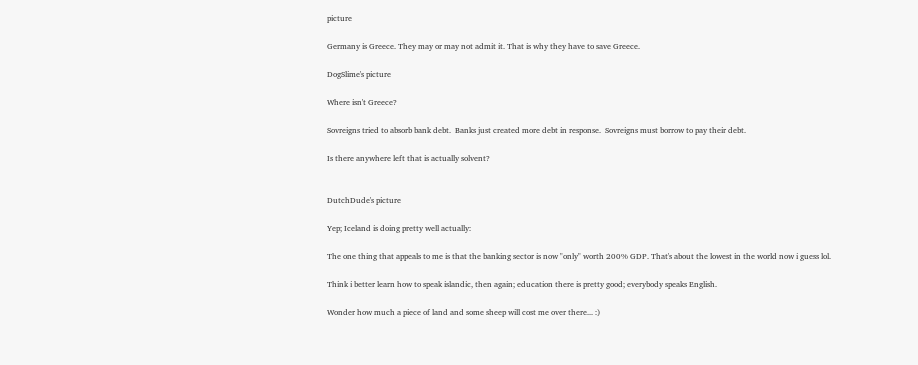picture

Germany is Greece. They may or may not admit it. That is why they have to save Greece.

DogSlime's picture

Where isn't Greece?

Sovreigns tried to absorb bank debt.  Banks just created more debt in response.  Sovreigns must borrow to pay their debt.

Is there anywhere left that is actually solvent?


DutchDude's picture

Yep; Iceland is doing pretty well actually:

The one thing that appeals to me is that the banking sector is now "only" worth 200% GDP. That's about the lowest in the world now i guess lol.

Think i better learn how to speak islandic, then again; education there is pretty good; everybody speaks English.

Wonder how much a piece of land and some sheep will cost me over there... :)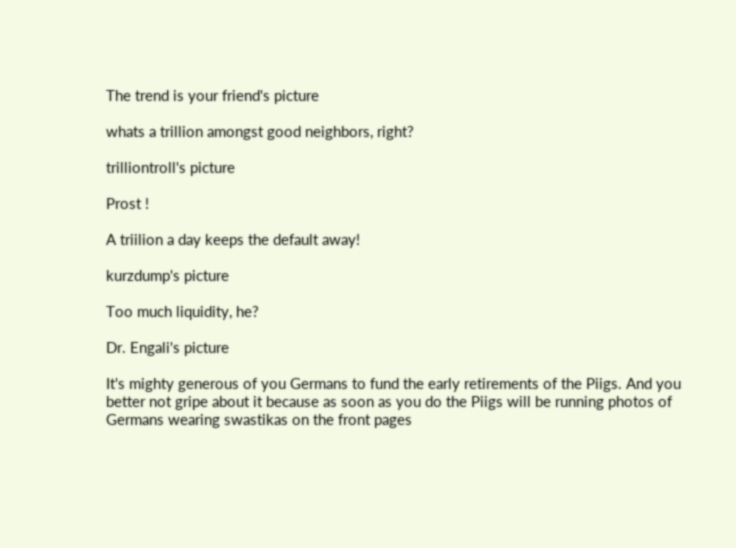The trend is your friend's picture

whats a trillion amongst good neighbors, right?

trilliontroll's picture

Prost !

A triilion a day keeps the default away!

kurzdump's picture

Too much liquidity, he?

Dr. Engali's picture

It's mighty generous of you Germans to fund the early retirements of the Piigs. And you better not gripe about it because as soon as you do the Piigs will be running photos of Germans wearing swastikas on the front pages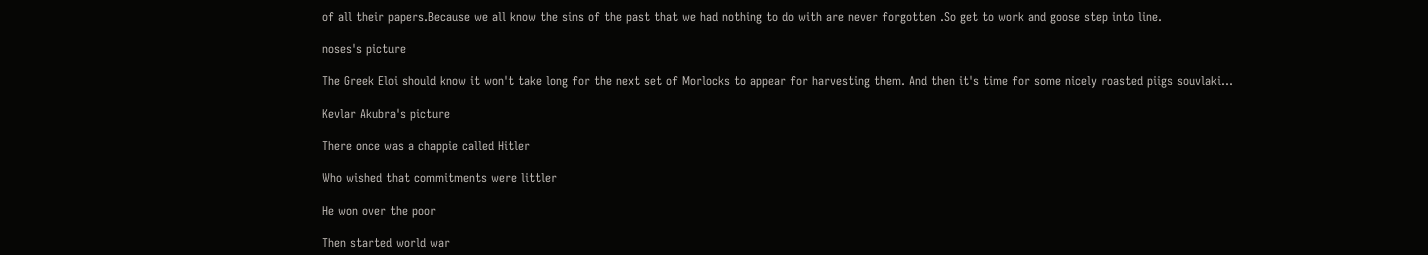of all their papers.Because we all know the sins of the past that we had nothing to do with are never forgotten .So get to work and goose step into line.

noses's picture

The Greek Eloi should know it won't take long for the next set of Morlocks to appear for harvesting them. And then it's time for some nicely roasted piigs souvlaki…

Kevlar Akubra's picture

There once was a chappie called Hitler

Who wished that commitments were littler

He won over the poor

Then started world war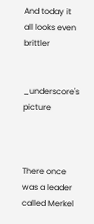And today it all looks even brittler


_underscore's picture



There once was a leader called Merkel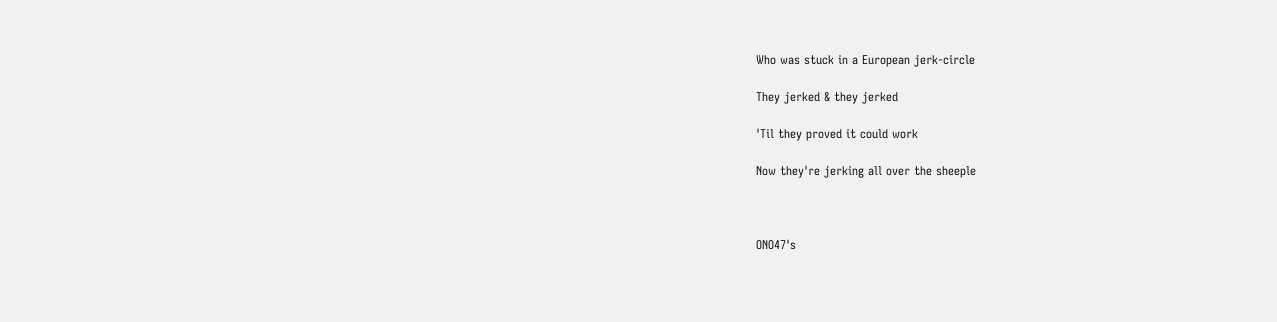Who was stuck in a European jerk-circle

They jerked & they jerked

'Til they proved it could work

Now they're jerking all over the sheeple



ONO47's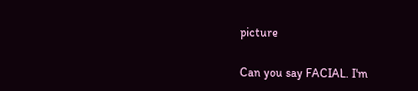picture

Can you say FACIAL. I'm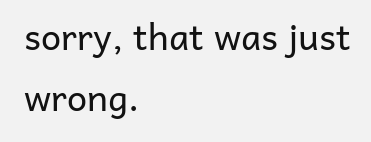sorry, that was just wrong.